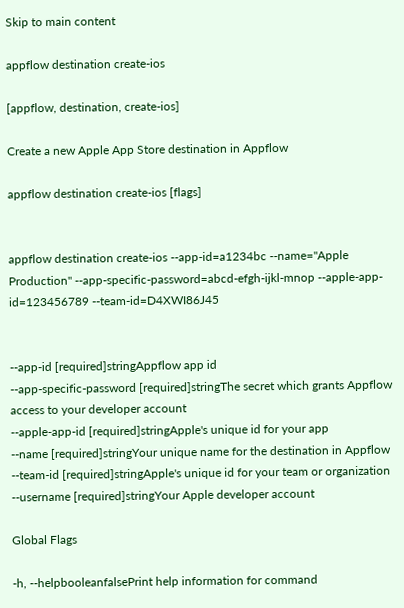Skip to main content

appflow destination create-ios

[appflow, destination, create-ios]

Create a new Apple App Store destination in Appflow

appflow destination create-ios [flags]


appflow destination create-ios --app-id=a1234bc --name="Apple Production" --app-specific-password=abcd-efgh-ijkl-mnop --apple-app-id=123456789 --team-id=D4XWI86J45


--app-id [required]stringAppflow app id
--app-specific-password [required]stringThe secret which grants Appflow access to your developer account
--apple-app-id [required]stringApple's unique id for your app
--name [required]stringYour unique name for the destination in Appflow
--team-id [required]stringApple's unique id for your team or organization
--username [required]stringYour Apple developer account

Global Flags

-h, --helpbooleanfalsePrint help information for command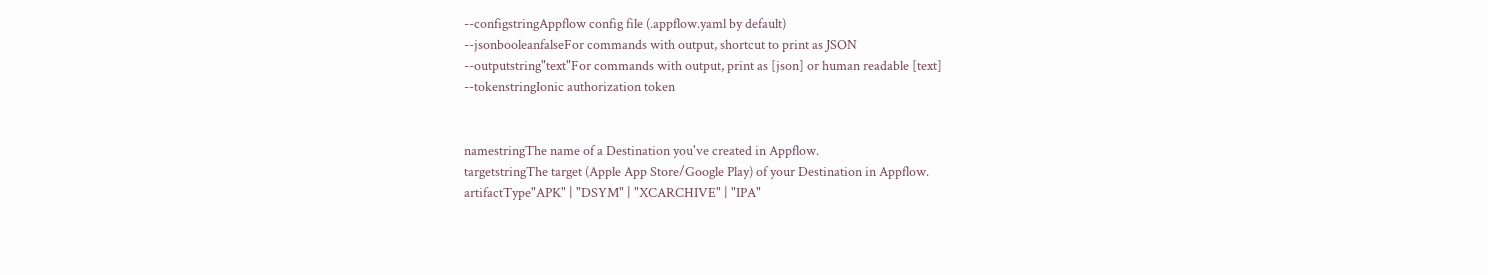--configstringAppflow config file (.appflow.yaml by default)
--jsonbooleanfalseFor commands with output, shortcut to print as JSON
--outputstring"text"For commands with output, print as [json] or human readable [text]
--tokenstringIonic authorization token


namestringThe name of a Destination you've created in Appflow.
targetstringThe target (Apple App Store/Google Play) of your Destination in Appflow.
artifactType"APK" | "DSYM" | "XCARCHIVE" | "IPA"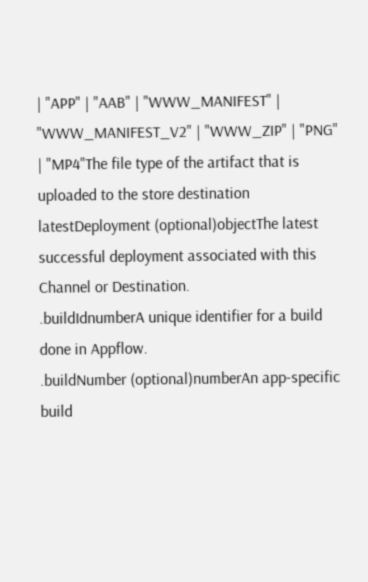| "APP" | "AAB" | "WWW_MANIFEST" | "WWW_MANIFEST_V2" | "WWW_ZIP" | "PNG" | "MP4"The file type of the artifact that is uploaded to the store destination
latestDeployment (optional)objectThe latest successful deployment associated with this Channel or Destination.
.buildIdnumberA unique identifier for a build done in Appflow.
.buildNumber (optional)numberAn app-specific build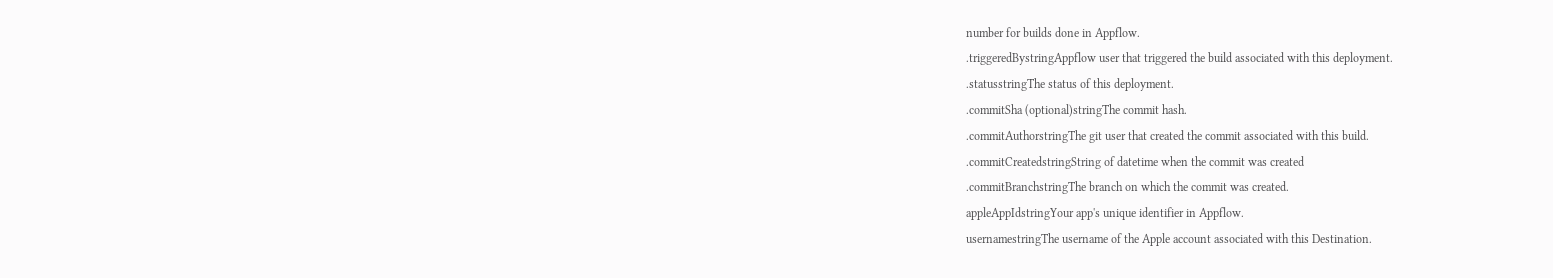number for builds done in Appflow.
.triggeredBystringAppflow user that triggered the build associated with this deployment.
.statusstringThe status of this deployment.
.commitSha (optional)stringThe commit hash.
.commitAuthorstringThe git user that created the commit associated with this build.
.commitCreatedstringString of datetime when the commit was created
.commitBranchstringThe branch on which the commit was created.
appleAppIdstringYour app's unique identifier in Appflow.
usernamestringThe username of the Apple account associated with this Destination.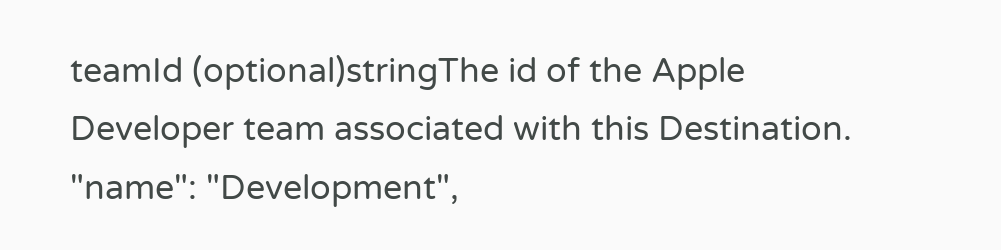teamId (optional)stringThe id of the Apple Developer team associated with this Destination.
"name": "Development",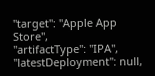"target": "Apple App Store",
"artifactType": "IPA",
"latestDeployment": null,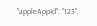"appleAppId": "123",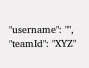"username": "",
"teamId": "XYZ"